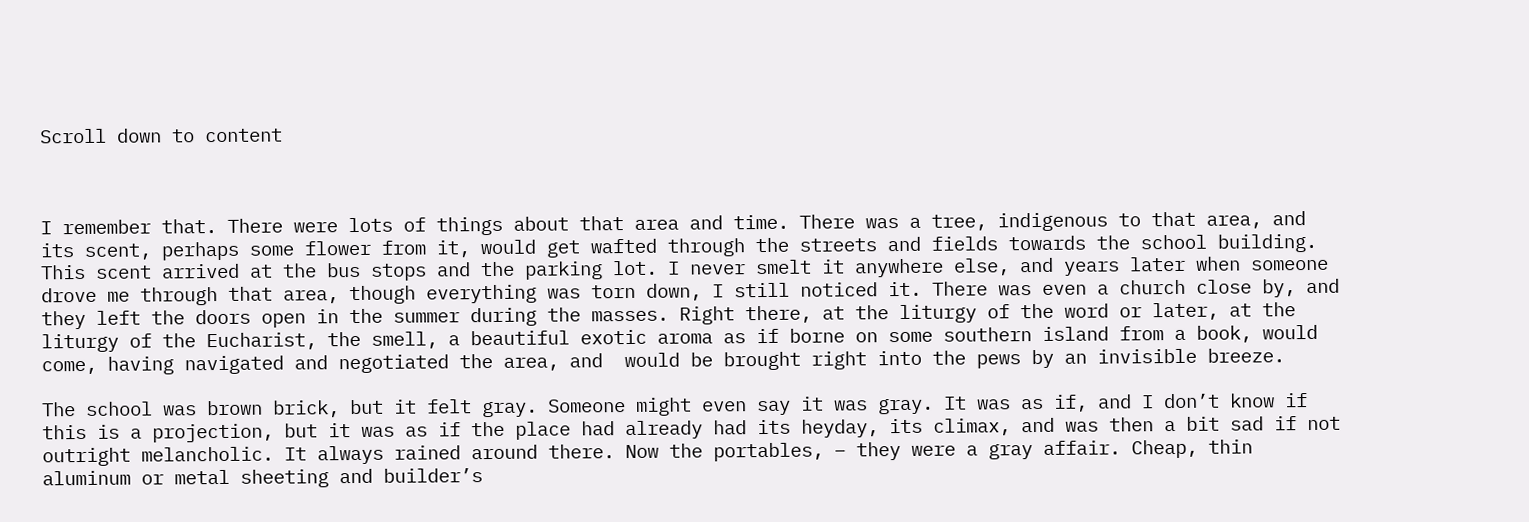Scroll down to content



I remember that. There were lots of things about that area and time. There was a tree, indigenous to that area, and its scent, perhaps some flower from it, would get wafted through the streets and fields towards the school building. This scent arrived at the bus stops and the parking lot. I never smelt it anywhere else, and years later when someone drove me through that area, though everything was torn down, I still noticed it. There was even a church close by, and they left the doors open in the summer during the masses. Right there, at the liturgy of the word or later, at the liturgy of the Eucharist, the smell, a beautiful exotic aroma as if borne on some southern island from a book, would come, having navigated and negotiated the area, and  would be brought right into the pews by an invisible breeze.

The school was brown brick, but it felt gray. Someone might even say it was gray. It was as if, and I don’t know if this is a projection, but it was as if the place had already had its heyday, its climax, and was then a bit sad if not outright melancholic. It always rained around there. Now the portables, – they were a gray affair. Cheap, thin aluminum or metal sheeting and builder’s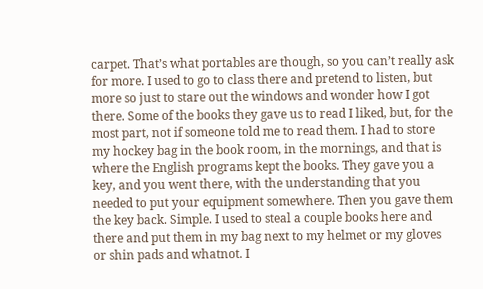carpet. That’s what portables are though, so you can’t really ask for more. I used to go to class there and pretend to listen, but more so just to stare out the windows and wonder how I got there. Some of the books they gave us to read I liked, but, for the most part, not if someone told me to read them. I had to store my hockey bag in the book room, in the mornings, and that is where the English programs kept the books. They gave you a key, and you went there, with the understanding that you needed to put your equipment somewhere. Then you gave them the key back. Simple. I used to steal a couple books here and there and put them in my bag next to my helmet or my gloves or shin pads and whatnot. I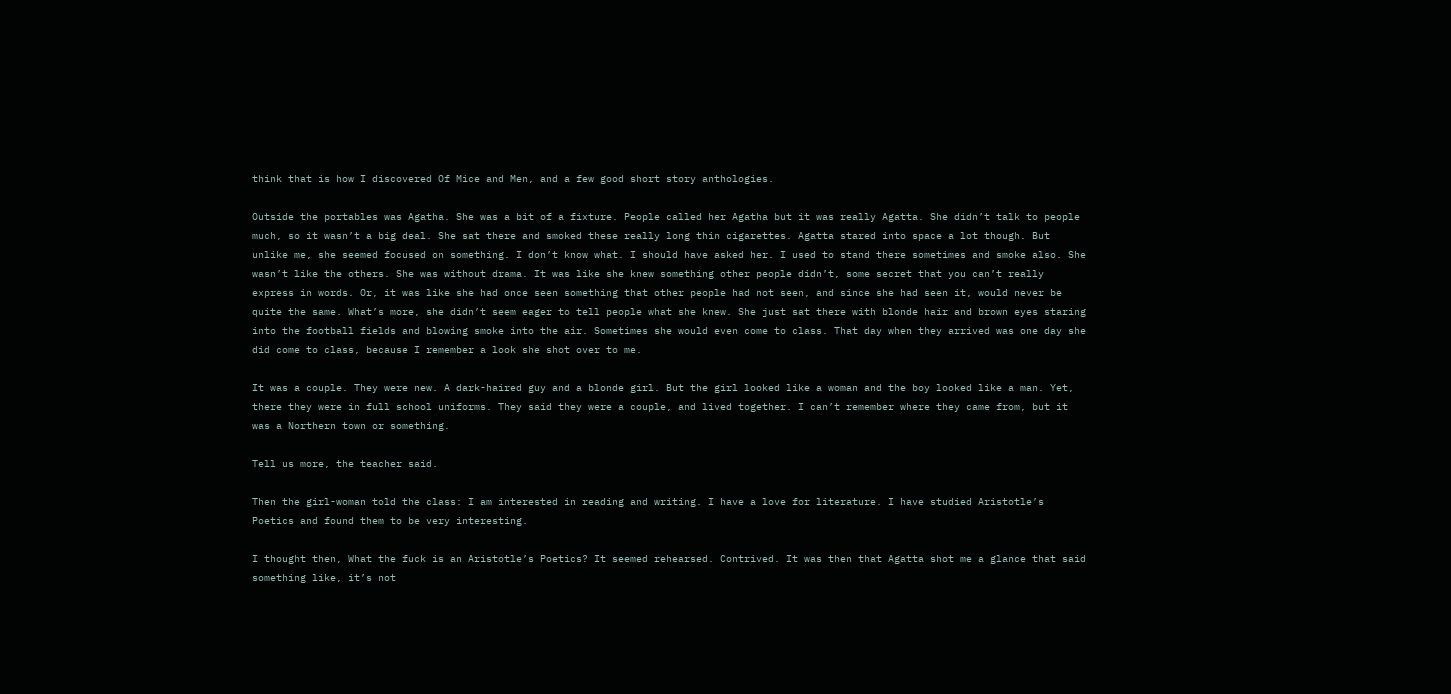think that is how I discovered Of Mice and Men, and a few good short story anthologies.

Outside the portables was Agatha. She was a bit of a fixture. People called her Agatha but it was really Agatta. She didn’t talk to people much, so it wasn’t a big deal. She sat there and smoked these really long thin cigarettes. Agatta stared into space a lot though. But unlike me, she seemed focused on something. I don’t know what. I should have asked her. I used to stand there sometimes and smoke also. She wasn’t like the others. She was without drama. It was like she knew something other people didn’t, some secret that you can’t really express in words. Or, it was like she had once seen something that other people had not seen, and since she had seen it, would never be quite the same. What’s more, she didn’t seem eager to tell people what she knew. She just sat there with blonde hair and brown eyes staring into the football fields and blowing smoke into the air. Sometimes she would even come to class. That day when they arrived was one day she did come to class, because I remember a look she shot over to me.

It was a couple. They were new. A dark-haired guy and a blonde girl. But the girl looked like a woman and the boy looked like a man. Yet, there they were in full school uniforms. They said they were a couple, and lived together. I can’t remember where they came from, but it was a Northern town or something.

Tell us more, the teacher said.

Then the girl-woman told the class: I am interested in reading and writing. I have a love for literature. I have studied Aristotle’s Poetics and found them to be very interesting.

I thought then, What the fuck is an Aristotle’s Poetics? It seemed rehearsed. Contrived. It was then that Agatta shot me a glance that said something like, it’s not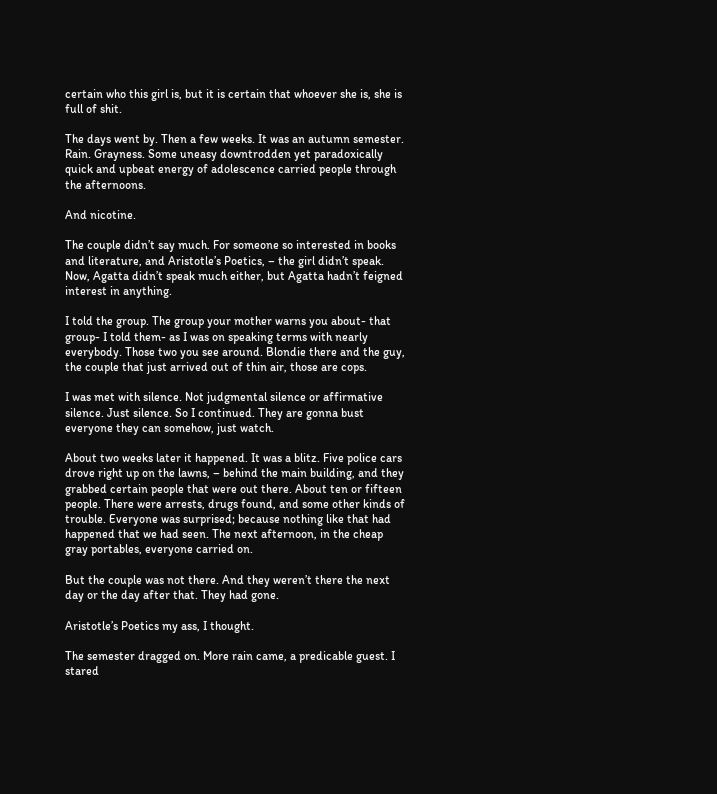certain who this girl is, but it is certain that whoever she is, she is full of shit.

The days went by. Then a few weeks. It was an autumn semester. Rain. Grayness. Some uneasy downtrodden yet paradoxically quick and upbeat energy of adolescence carried people through the afternoons.

And nicotine.

The couple didn’t say much. For someone so interested in books and literature, and Aristotle’s Poetics, – the girl didn’t speak. Now, Agatta didn’t speak much either, but Agatta hadn’t feigned interest in anything.

I told the group. The group your mother warns you about- that group- I told them- as I was on speaking terms with nearly everybody. Those two you see around. Blondie there and the guy, the couple that just arrived out of thin air, those are cops.

I was met with silence. Not judgmental silence or affirmative silence. Just silence. So I continued. They are gonna bust everyone they can somehow, just watch.

About two weeks later it happened. It was a blitz. Five police cars drove right up on the lawns, – behind the main building, and they grabbed certain people that were out there. About ten or fifteen people. There were arrests, drugs found, and some other kinds of trouble. Everyone was surprised; because nothing like that had happened that we had seen. The next afternoon, in the cheap gray portables, everyone carried on.

But the couple was not there. And they weren’t there the next day or the day after that. They had gone.

Aristotle’s Poetics my ass, I thought.

The semester dragged on. More rain came, a predicable guest. I stared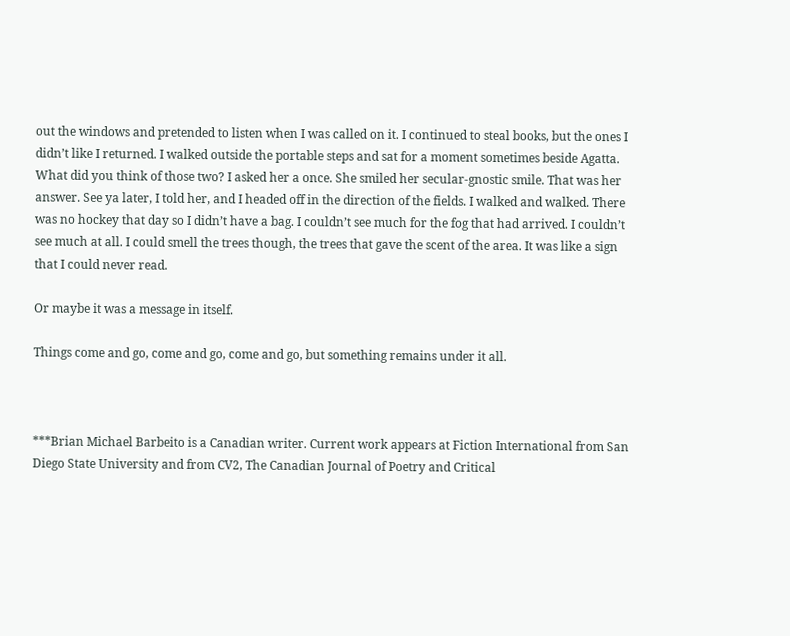out the windows and pretended to listen when I was called on it. I continued to steal books, but the ones I didn’t like I returned. I walked outside the portable steps and sat for a moment sometimes beside Agatta. What did you think of those two? I asked her a once. She smiled her secular-gnostic smile. That was her answer. See ya later, I told her, and I headed off in the direction of the fields. I walked and walked. There was no hockey that day so I didn’t have a bag. I couldn’t see much for the fog that had arrived. I couldn’t see much at all. I could smell the trees though, the trees that gave the scent of the area. It was like a sign that I could never read.

Or maybe it was a message in itself.

Things come and go, come and go, come and go, but something remains under it all.



***Brian Michael Barbeito is a Canadian writer. Current work appears at Fiction International from San Diego State University and from CV2, The Canadian Journal of Poetry and Critical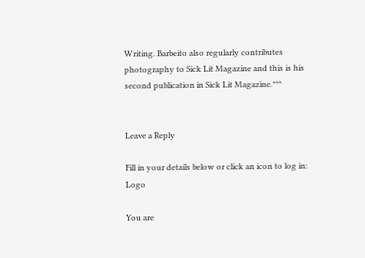Writing. Barbeito also regularly contributes photography to Sick Lit Magazine and this is his second publication in Sick Lit Magazine.***


Leave a Reply

Fill in your details below or click an icon to log in: Logo

You are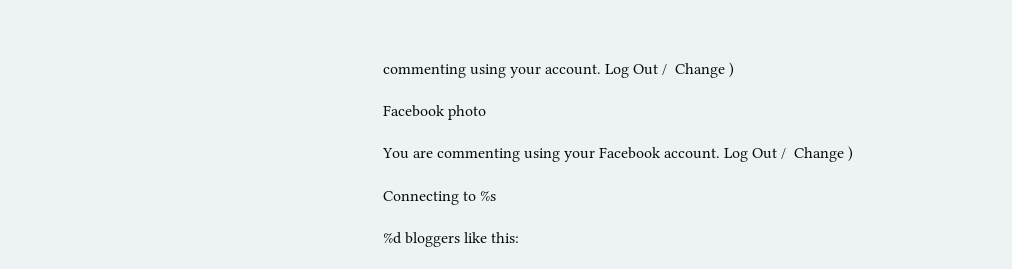commenting using your account. Log Out /  Change )

Facebook photo

You are commenting using your Facebook account. Log Out /  Change )

Connecting to %s

%d bloggers like this: